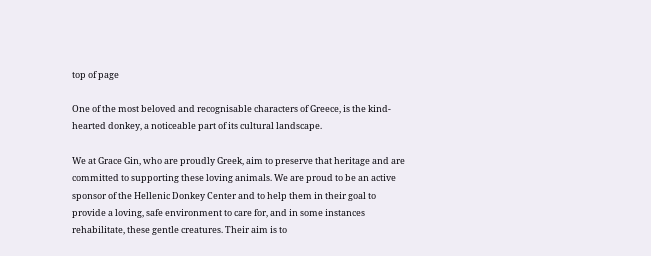top of page

One of the most beloved and recognisable characters of Greece, is the kind-hearted donkey, a noticeable part of its cultural landscape.

We at Grace Gin, who are proudly Greek, aim to preserve that heritage and are committed to supporting these loving animals. We are proud to be an active sponsor of the Hellenic Donkey Center and to help them in their goal to provide a loving, safe environment to care for, and in some instances rehabilitate, these gentle creatures. Their aim is to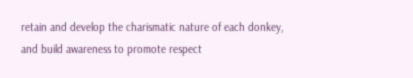retain and develop the charismatic nature of each donkey, and build awareness to promote respect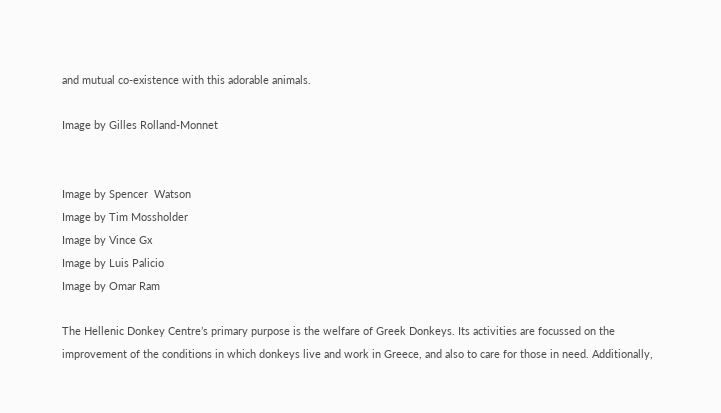and mutual co-existence with this adorable animals.

Image by Gilles Rolland-Monnet


Image by Spencer  Watson
Image by Tim Mossholder
Image by Vince Gx
Image by Luis Palicio
Image by Omar Ram

The Hellenic Donkey Centre’s primary purpose is the welfare of Greek Donkeys. Its activities are focussed on the improvement of the conditions in which donkeys live and work in Greece, and also to care for those in need. Additionally,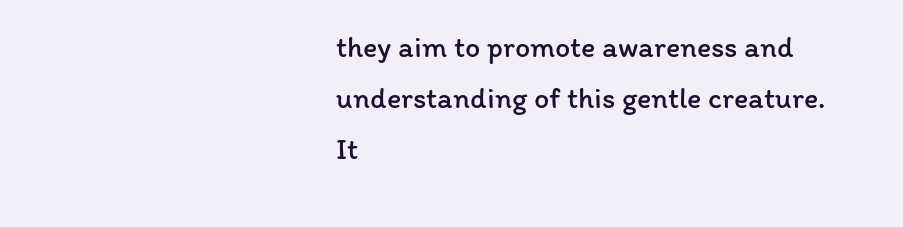they aim to promote awareness and understanding of this gentle creature.
It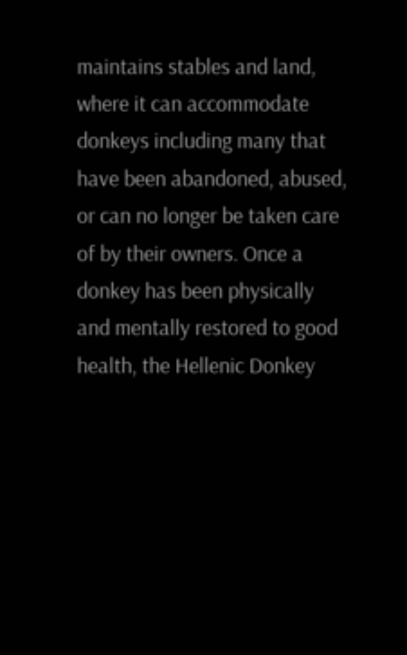maintains stables and land, where it can accommodate donkeys including many that have been abandoned, abused, or can no longer be taken care of by their owners. Once a donkey has been physically and mentally restored to good health, the Hellenic Donkey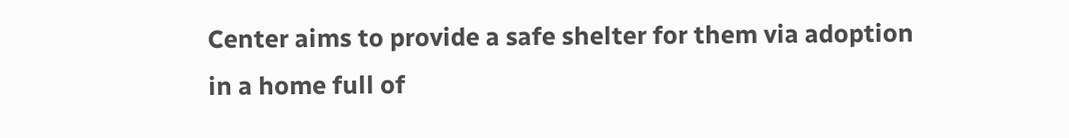Center aims to provide a safe shelter for them via adoption in a home full of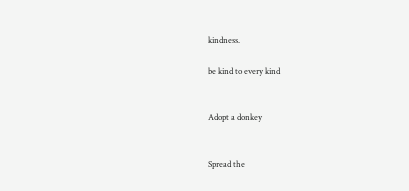kindness.

be kind to every kind


Adopt a donkey


Spread the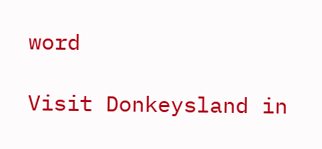word

Visit Donkeysland in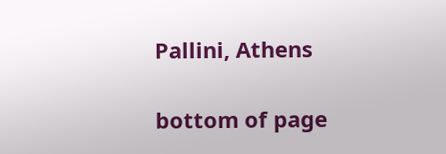Pallini, Athens

bottom of page